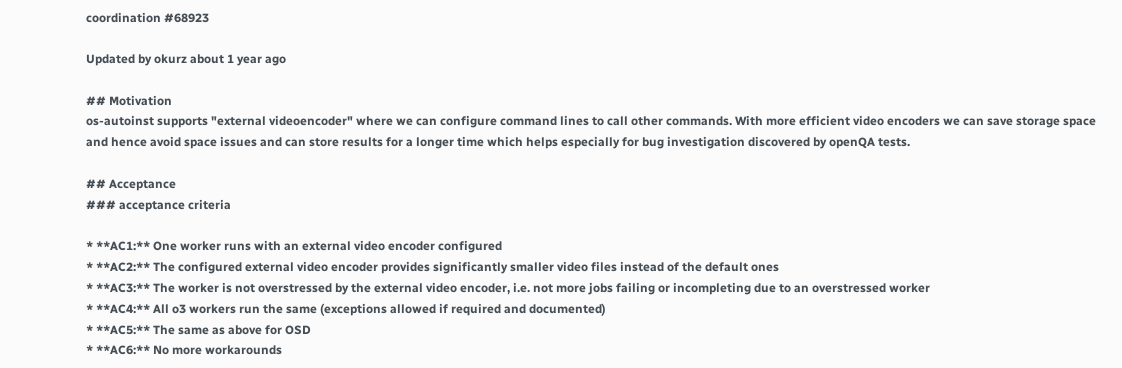coordination #68923

Updated by okurz about 1 year ago

## Motivation
os-autoinst supports "external videoencoder" where we can configure command lines to call other commands. With more efficient video encoders we can save storage space and hence avoid space issues and can store results for a longer time which helps especially for bug investigation discovered by openQA tests.

## Acceptance
### acceptance criteria

* **AC1:** One worker runs with an external video encoder configured
* **AC2:** The configured external video encoder provides significantly smaller video files instead of the default ones
* **AC3:** The worker is not overstressed by the external video encoder, i.e. not more jobs failing or incompleting due to an overstressed worker
* **AC4:** All o3 workers run the same (exceptions allowed if required and documented)
* **AC5:** The same as above for OSD
* **AC6:** No more workarounds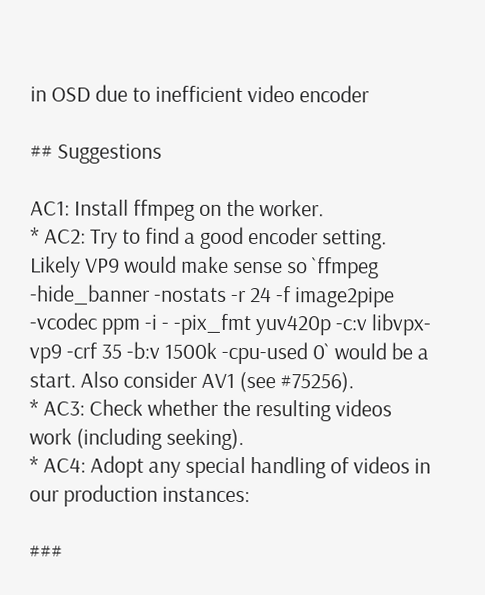in OSD due to inefficient video encoder

## Suggestions

AC1: Install ffmpeg on the worker.
* AC2: Try to find a good encoder setting. Likely VP9 would make sense so `ffmpeg -hide_banner -nostats -r 24 -f image2pipe -vcodec ppm -i - -pix_fmt yuv420p -c:v libvpx-vp9 -crf 35 -b:v 1500k -cpu-used 0` would be a start. Also consider AV1 (see #75256).
* AC3: Check whether the resulting videos work (including seeking).
* AC4: Adopt any special handling of videos in our production instances:

###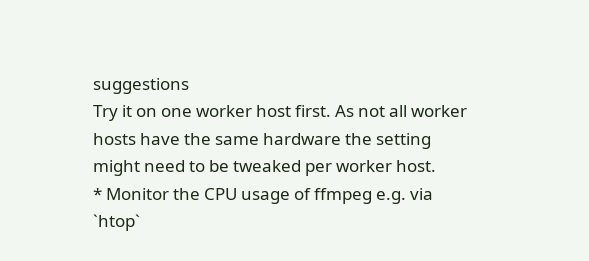suggestions
Try it on one worker host first. As not all worker hosts have the same hardware the setting might need to be tweaked per worker host.
* Monitor the CPU usage of ffmpeg e.g. via `htop`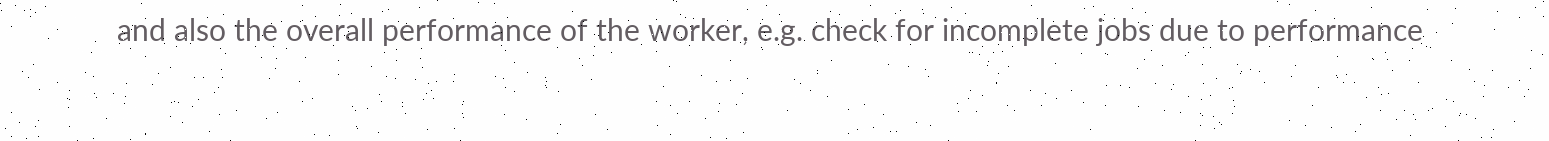and also the overall performance of the worker, e.g. check for incomplete jobs due to performance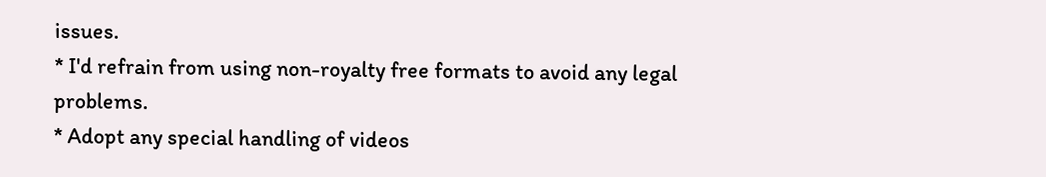issues.
* I'd refrain from using non-royalty free formats to avoid any legal problems.
* Adopt any special handling of videos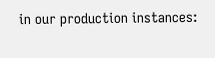in our production instances: